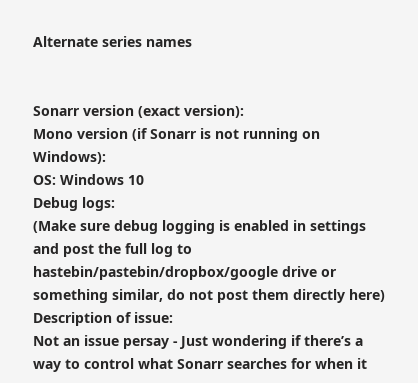Alternate series names


Sonarr version (exact version):
Mono version (if Sonarr is not running on Windows):
OS: Windows 10
Debug logs:
(Make sure debug logging is enabled in settings and post the full log to hastebin/pastebin/dropbox/google drive or something similar, do not post them directly here)
Description of issue:
Not an issue persay - Just wondering if there’s a way to control what Sonarr searches for when it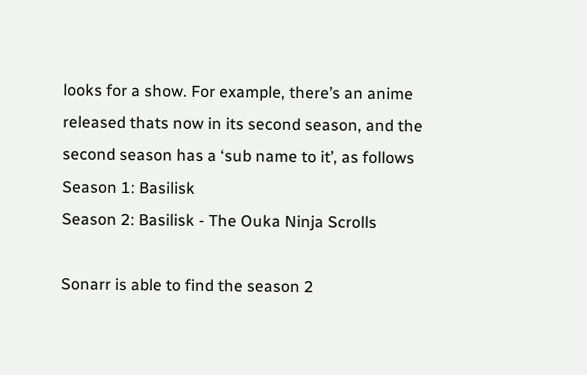looks for a show. For example, there’s an anime released thats now in its second season, and the second season has a ‘sub name to it’, as follows
Season 1: Basilisk
Season 2: Basilisk - The Ouka Ninja Scrolls

Sonarr is able to find the season 2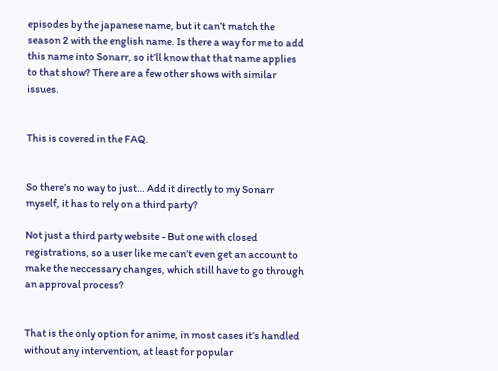episodes by the japanese name, but it can’t match the season 2 with the english name. Is there a way for me to add this name into Sonarr, so it’ll know that that name applies to that show? There are a few other shows with similar issues.


This is covered in the FAQ.


So there’s no way to just… Add it directly to my Sonarr myself, it has to rely on a third party?

Not just a third party website - But one with closed registrations, so a user like me can’t even get an account to make the neccessary changes, which still have to go through an approval process?


That is the only option for anime, in most cases it’s handled without any intervention, at least for popular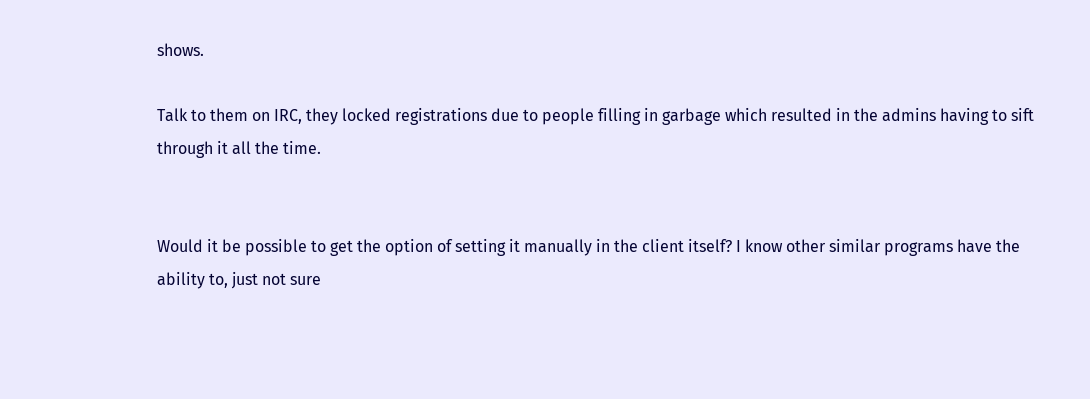shows.

Talk to them on IRC, they locked registrations due to people filling in garbage which resulted in the admins having to sift through it all the time.


Would it be possible to get the option of setting it manually in the client itself? I know other similar programs have the ability to, just not sure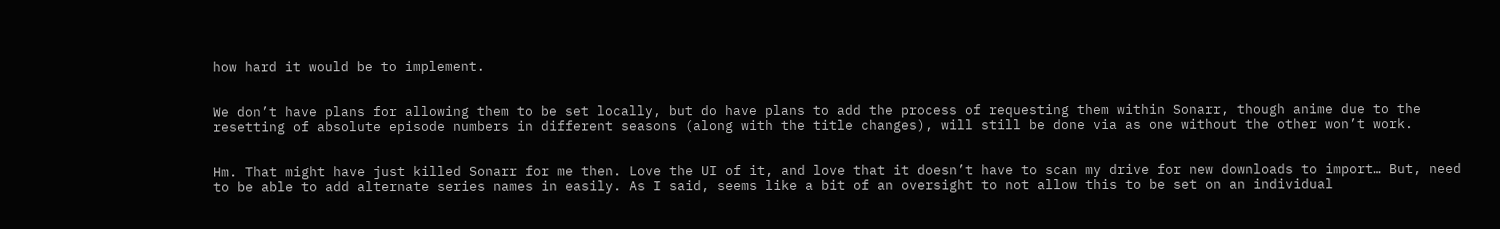how hard it would be to implement.


We don’t have plans for allowing them to be set locally, but do have plans to add the process of requesting them within Sonarr, though anime due to the resetting of absolute episode numbers in different seasons (along with the title changes), will still be done via as one without the other won’t work.


Hm. That might have just killed Sonarr for me then. Love the UI of it, and love that it doesn’t have to scan my drive for new downloads to import… But, need to be able to add alternate series names in easily. As I said, seems like a bit of an oversight to not allow this to be set on an individual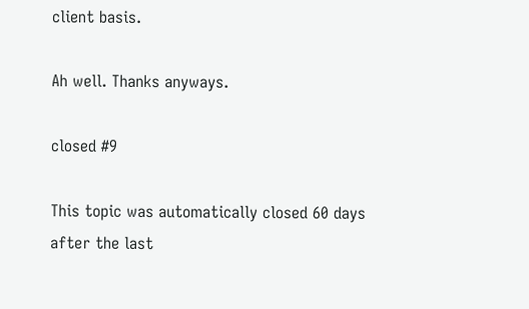client basis.

Ah well. Thanks anyways.

closed #9

This topic was automatically closed 60 days after the last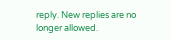reply. New replies are no longer allowed.